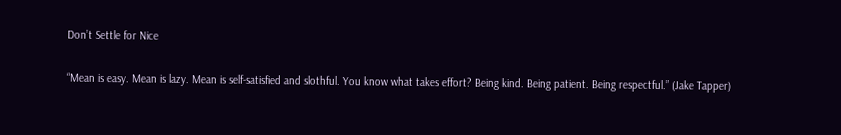Don’t Settle for Nice

“Mean is easy. Mean is lazy. Mean is self-satisfied and slothful. You know what takes effort? Being kind. Being patient. Being respectful.” (Jake Tapper)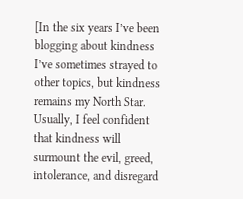[In the six years I’ve been blogging about kindness I’ve sometimes strayed to other topics, but kindness remains my North Star. Usually, I feel confident that kindness will surmount the evil, greed, intolerance, and disregard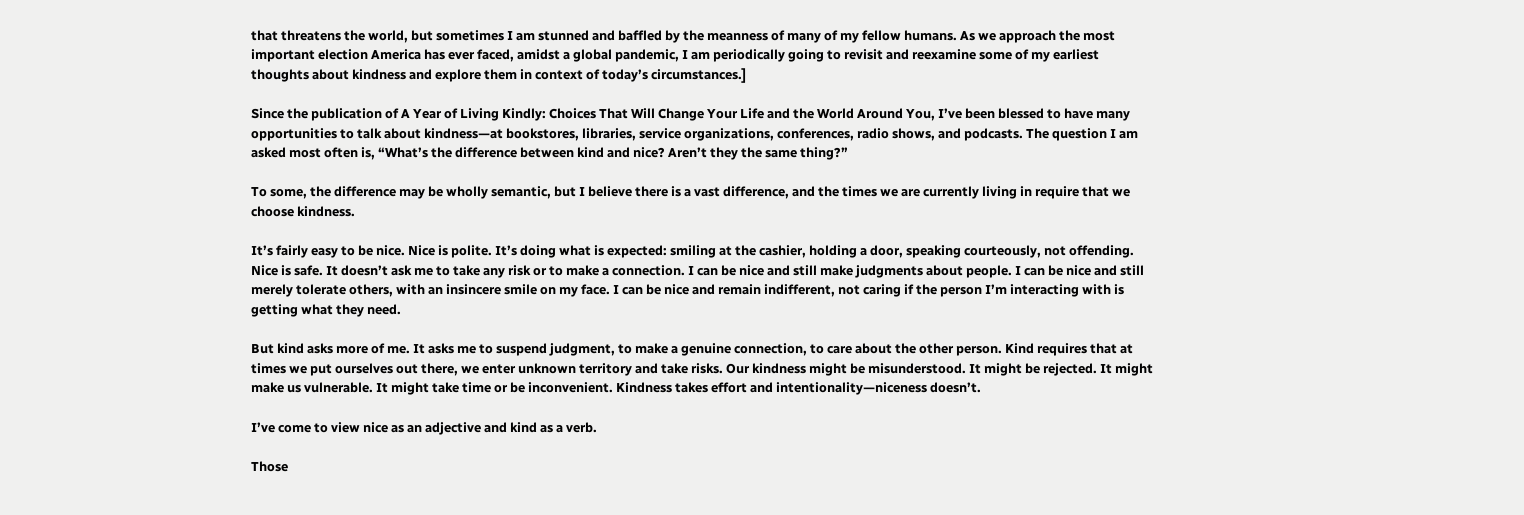that threatens the world, but sometimes I am stunned and baffled by the meanness of many of my fellow humans. As we approach the most important election America has ever faced, amidst a global pandemic, I am periodically going to revisit and reexamine some of my earliest thoughts about kindness and explore them in context of today’s circumstances.]

Since the publication of A Year of Living Kindly: Choices That Will Change Your Life and the World Around You, I’ve been blessed to have many opportunities to talk about kindness—at bookstores, libraries, service organizations, conferences, radio shows, and podcasts. The question I am asked most often is, “What’s the difference between kind and nice? Aren’t they the same thing?”

To some, the difference may be wholly semantic, but I believe there is a vast difference, and the times we are currently living in require that we choose kindness.

It’s fairly easy to be nice. Nice is polite. It’s doing what is expected: smiling at the cashier, holding a door, speaking courteously, not offending. Nice is safe. It doesn’t ask me to take any risk or to make a connection. I can be nice and still make judgments about people. I can be nice and still merely tolerate others, with an insincere smile on my face. I can be nice and remain indifferent, not caring if the person I’m interacting with is getting what they need.

But kind asks more of me. It asks me to suspend judgment, to make a genuine connection, to care about the other person. Kind requires that at times we put ourselves out there, we enter unknown territory and take risks. Our kindness might be misunderstood. It might be rejected. It might make us vulnerable. It might take time or be inconvenient. Kindness takes effort and intentionality—niceness doesn’t.

I’ve come to view nice as an adjective and kind as a verb.

Those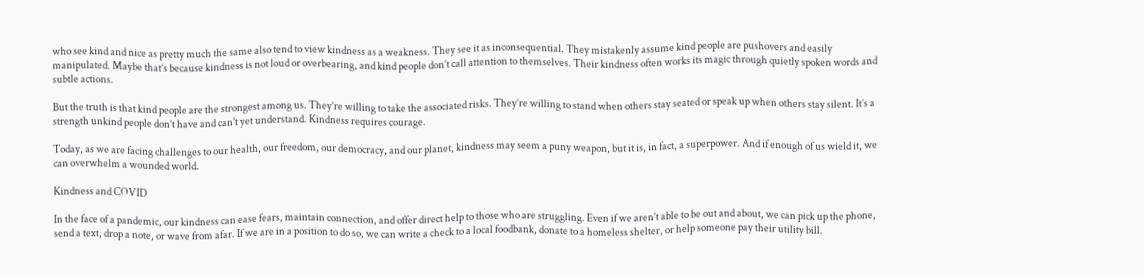who see kind and nice as pretty much the same also tend to view kindness as a weakness. They see it as inconsequential. They mistakenly assume kind people are pushovers and easily manipulated. Maybe that’s because kindness is not loud or overbearing, and kind people don’t call attention to themselves. Their kindness often works its magic through quietly spoken words and subtle actions.

But the truth is that kind people are the strongest among us. They’re willing to take the associated risks. They’re willing to stand when others stay seated or speak up when others stay silent. It’s a strength unkind people don’t have and can’t yet understand. Kindness requires courage.

Today, as we are facing challenges to our health, our freedom, our democracy, and our planet, kindness may seem a puny weapon, but it is, in fact, a superpower. And if enough of us wield it, we can overwhelm a wounded world.

Kindness and COVID

In the face of a pandemic, our kindness can ease fears, maintain connection, and offer direct help to those who are struggling. Even if we aren’t able to be out and about, we can pick up the phone, send a text, drop a note, or wave from afar. If we are in a position to do so, we can write a check to a local foodbank, donate to a homeless shelter, or help someone pay their utility bill.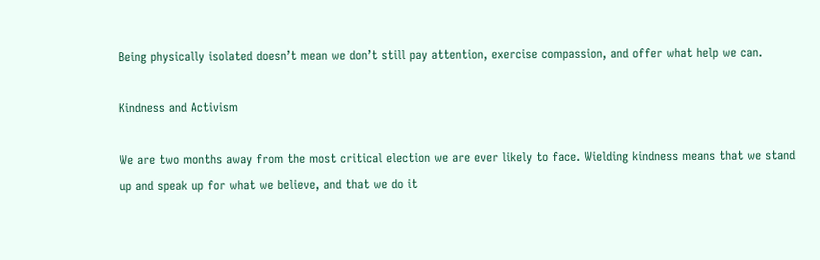Being physically isolated doesn’t mean we don’t still pay attention, exercise compassion, and offer what help we can.

Kindness and Activism

We are two months away from the most critical election we are ever likely to face. Wielding kindness means that we stand up and speak up for what we believe, and that we do it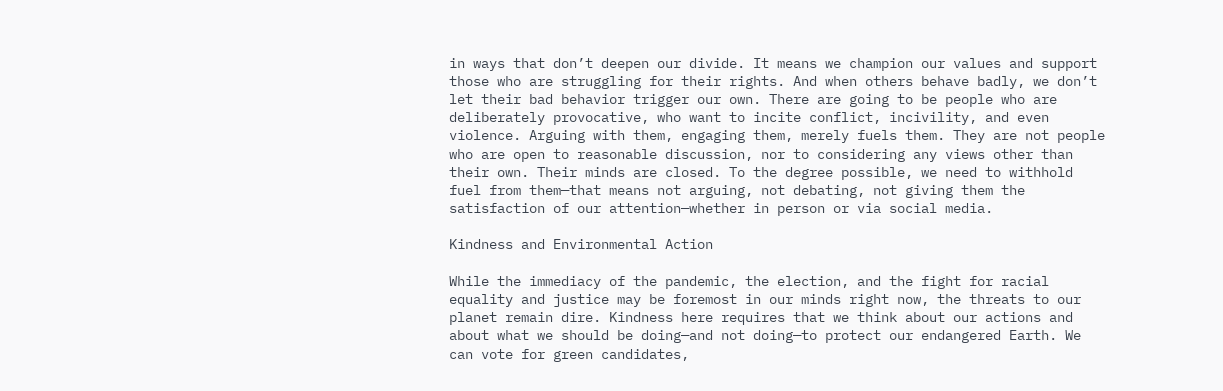in ways that don’t deepen our divide. It means we champion our values and support those who are struggling for their rights. And when others behave badly, we don’t let their bad behavior trigger our own. There are going to be people who are deliberately provocative, who want to incite conflict, incivility, and even violence. Arguing with them, engaging them, merely fuels them. They are not people who are open to reasonable discussion, nor to considering any views other than their own. Their minds are closed. To the degree possible, we need to withhold fuel from them—that means not arguing, not debating, not giving them the satisfaction of our attention—whether in person or via social media.

Kindness and Environmental Action

While the immediacy of the pandemic, the election, and the fight for racial equality and justice may be foremost in our minds right now, the threats to our planet remain dire. Kindness here requires that we think about our actions and about what we should be doing—and not doing—to protect our endangered Earth. We can vote for green candidates,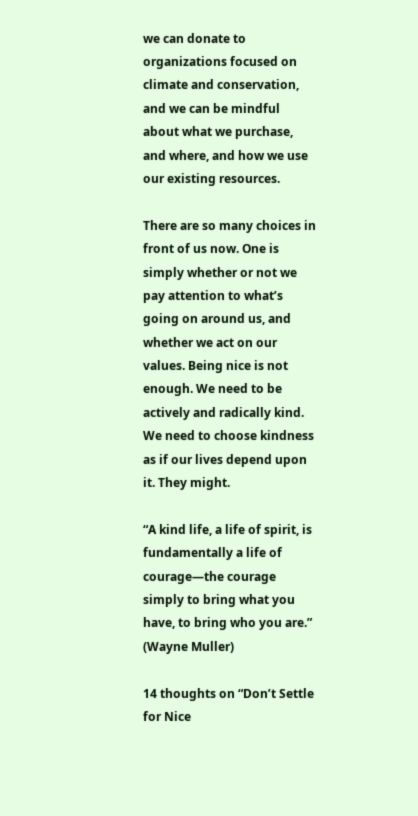we can donate to organizations focused on climate and conservation, and we can be mindful about what we purchase, and where, and how we use our existing resources.

There are so many choices in front of us now. One is simply whether or not we pay attention to what’s going on around us, and whether we act on our values. Being nice is not enough. We need to be actively and radically kind. We need to choose kindness as if our lives depend upon it. They might.

“A kind life, a life of spirit, is fundamentally a life of courage—the courage simply to bring what you have, to bring who you are.” (Wayne Muller)

14 thoughts on “Don’t Settle for Nice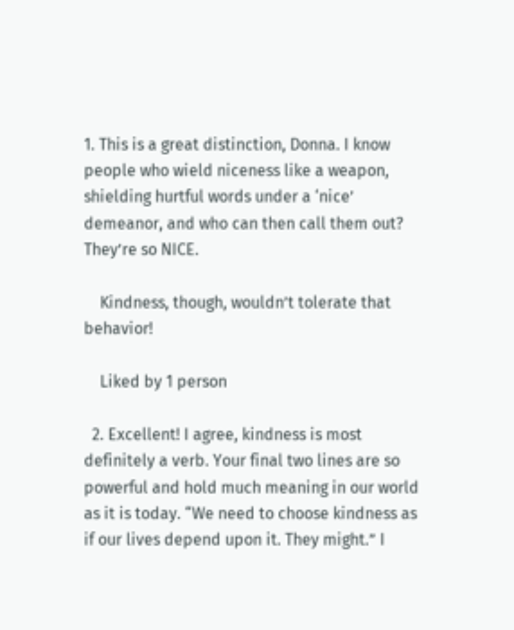1. This is a great distinction, Donna. I know people who wield niceness like a weapon, shielding hurtful words under a ‘nice’ demeanor, and who can then call them out? They’re so NICE.

    Kindness, though, wouldn’t tolerate that behavior!

    Liked by 1 person

  2. Excellent! I agree, kindness is most definitely a verb. Your final two lines are so powerful and hold much meaning in our world as it is today. “We need to choose kindness as if our lives depend upon it. They might.” I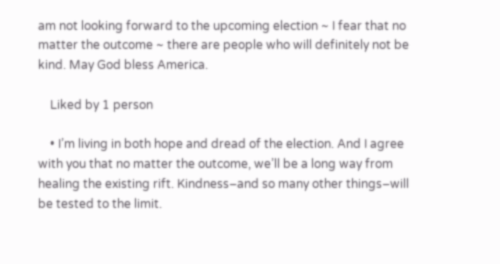am not looking forward to the upcoming election ~ I fear that no matter the outcome ~ there are people who will definitely not be kind. May God bless America.

    Liked by 1 person

    • I’m living in both hope and dread of the election. And I agree with you that no matter the outcome, we’ll be a long way from healing the existing rift. Kindness–and so many other things–will be tested to the limit.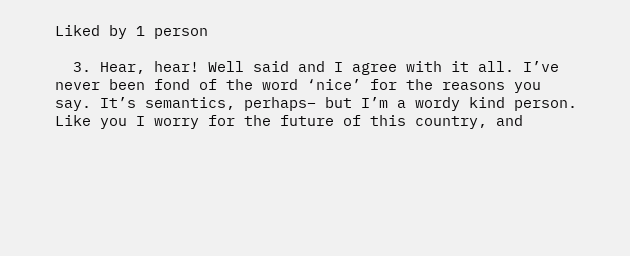Liked by 1 person

  3. Hear, hear! Well said and I agree with it all. I’ve never been fond of the word ‘nice’ for the reasons you say. It’s semantics, perhaps– but I’m a wordy kind person. Like you I worry for the future of this country, and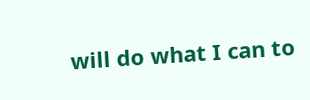will do what I can to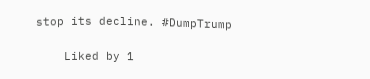stop its decline. #DumpTrump

    Liked by 1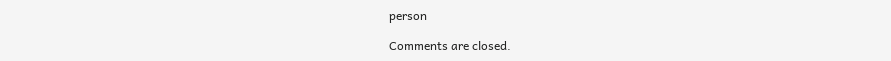person

Comments are closed.